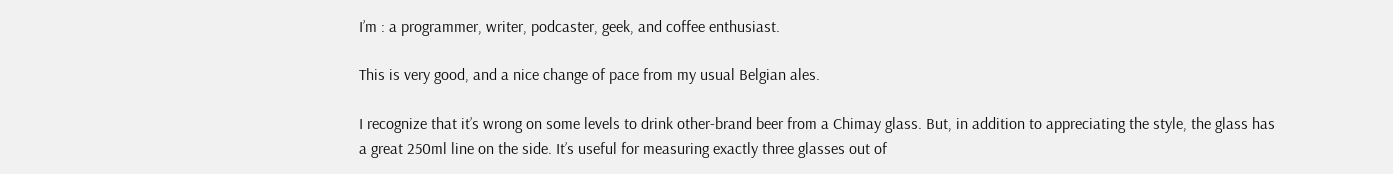I’m : a programmer, writer, podcaster, geek, and coffee enthusiast.

This is very good, and a nice change of pace from my usual Belgian ales.

I recognize that it’s wrong on some levels to drink other-brand beer from a Chimay glass. But, in addition to appreciating the style, the glass has a great 250ml line on the side. It’s useful for measuring exactly three glasses out of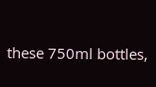these 750ml bottles,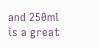and 250ml is a great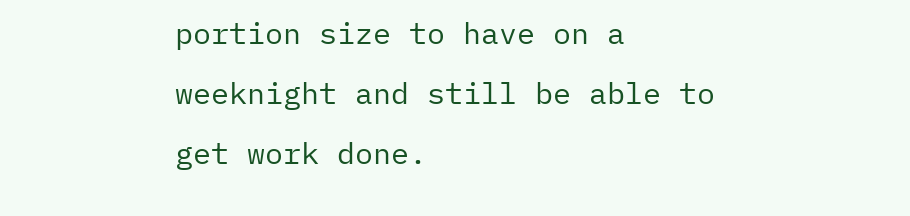portion size to have on a weeknight and still be able to get work done.